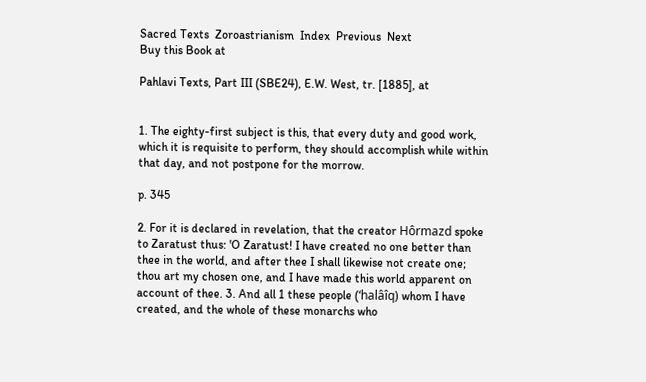Sacred Texts  Zoroastrianism  Index  Previous  Next
Buy this Book at

Pahlavi Texts, Part III (SBE24), E.W. West, tr. [1885], at


1. The eighty-first subject is this, that every duty and good work, which it is requisite to perform, they should accomplish while within that day, and not postpone for the morrow.

p. 345

2. For it is declared in revelation, that the creator Hôrmazd spoke to Zaratust thus: 'O Zaratust! I have created no one better than thee in the world, and after thee I shall likewise not create one; thou art my chosen one, and I have made this world apparent on account of thee. 3. And all 1 these people (‘halâîq) whom I have created, and the whole of these monarchs who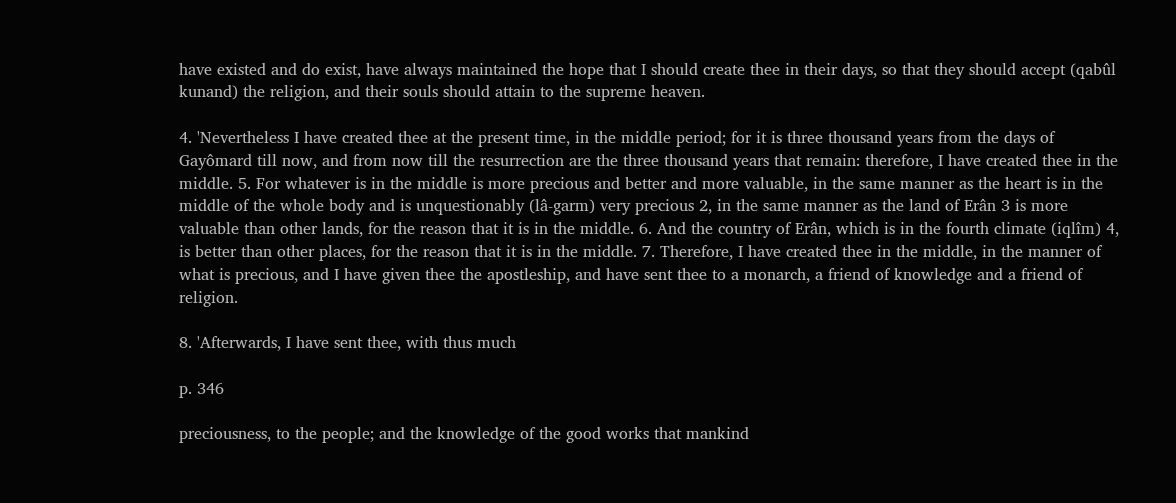have existed and do exist, have always maintained the hope that I should create thee in their days, so that they should accept (qabûl kunand) the religion, and their souls should attain to the supreme heaven.

4. 'Nevertheless I have created thee at the present time, in the middle period; for it is three thousand years from the days of Gayômard till now, and from now till the resurrection are the three thousand years that remain: therefore, I have created thee in the middle. 5. For whatever is in the middle is more precious and better and more valuable, in the same manner as the heart is in the middle of the whole body and is unquestionably (lâ-garm) very precious 2, in the same manner as the land of Erân 3 is more valuable than other lands, for the reason that it is in the middle. 6. And the country of Erân, which is in the fourth climate (iqlîm) 4, is better than other places, for the reason that it is in the middle. 7. Therefore, I have created thee in the middle, in the manner of what is precious, and I have given thee the apostleship, and have sent thee to a monarch, a friend of knowledge and a friend of religion.

8. 'Afterwards, I have sent thee, with thus much

p. 346

preciousness, to the people; and the knowledge of the good works that mankind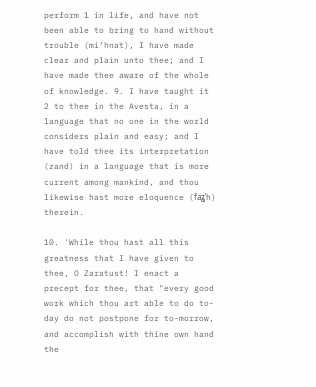perform 1 in life, and have not been able to bring to hand without trouble (mi‘hnat), I have made clear and plain unto thee; and I have made thee aware of the whole of knowledge. 9. I have taught it 2 to thee in the Avesta, in a language that no one in the world considers plain and easy; and I have told thee its interpretation (zand) in a language that is more current among mankind, and thou likewise hast more eloquence (faʓ‘h) therein.

10. 'While thou hast all this greatness that I have given to thee, O Zaratust! I enact a precept for thee, that "every good work which thou art able to do to-day do not postpone for to-morrow, and accomplish with thine own hand the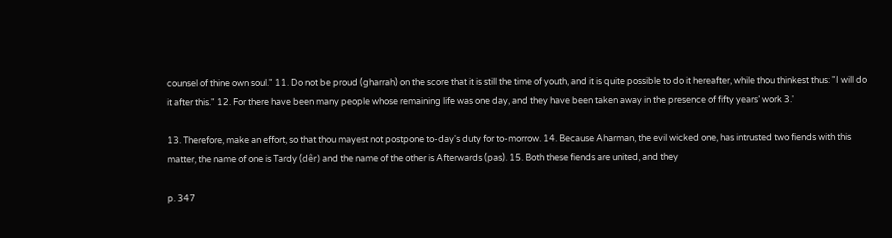counsel of thine own soul." 11. Do not be proud (gharrah) on the score that it is still the time of youth, and it is quite possible to do it hereafter, while thou thinkest thus: "I will do it after this." 12. For there have been many people whose remaining life was one day, and they have been taken away in the presence of fifty years’ work 3.'

13. Therefore, make an effort, so that thou mayest not postpone to-day's duty for to-morrow. 14. Because Aharman, the evil wicked one, has intrusted two fiends with this matter, the name of one is Tardy (dêr) and the name of the other is Afterwards (pas). 15. Both these fiends are united, and they

p. 347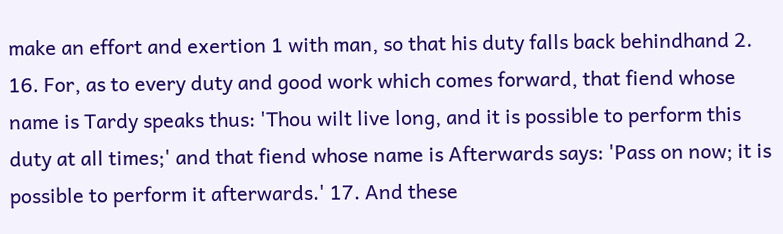make an effort and exertion 1 with man, so that his duty falls back behindhand 2. 16. For, as to every duty and good work which comes forward, that fiend whose name is Tardy speaks thus: 'Thou wilt live long, and it is possible to perform this duty at all times;' and that fiend whose name is Afterwards says: 'Pass on now; it is possible to perform it afterwards.' 17. And these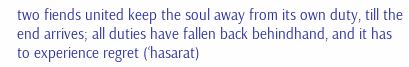two fiends united keep the soul away from its own duty, till the end arrives; all duties have fallen back behindhand, and it has to experience regret (‘hasarat)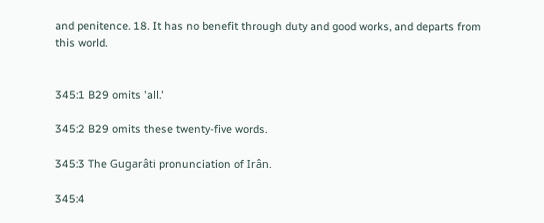and penitence. 18. It has no benefit through duty and good works, and departs from this world.


345:1 B29 omits 'all.'

345:2 B29 omits these twenty-five words.

345:3 The Gugarâti pronunciation of Irân.

345:4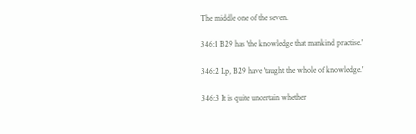The middle one of the seven.

346:1 B29 has 'the knowledge that mankind practise.'

346:2 Lp, B29 have 'taught the whole of knowledge.'

346:3 It is quite uncertain whether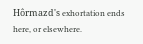Hôrmazd's exhortation ends here, or elsewhere.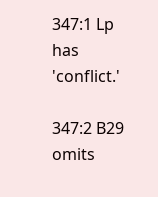347:1 Lp has 'conflict.'

347:2 B29 omits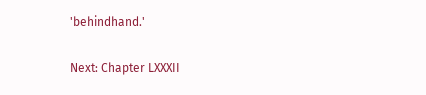'behindhand.'

Next: Chapter LXXXII